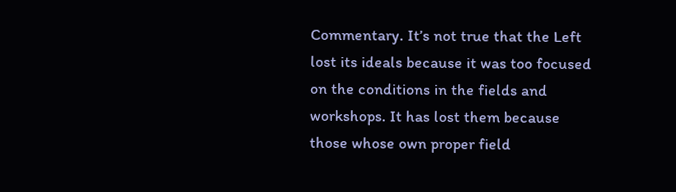Commentary. It’s not true that the Left lost its ideals because it was too focused on the conditions in the fields and workshops. It has lost them because those whose own proper field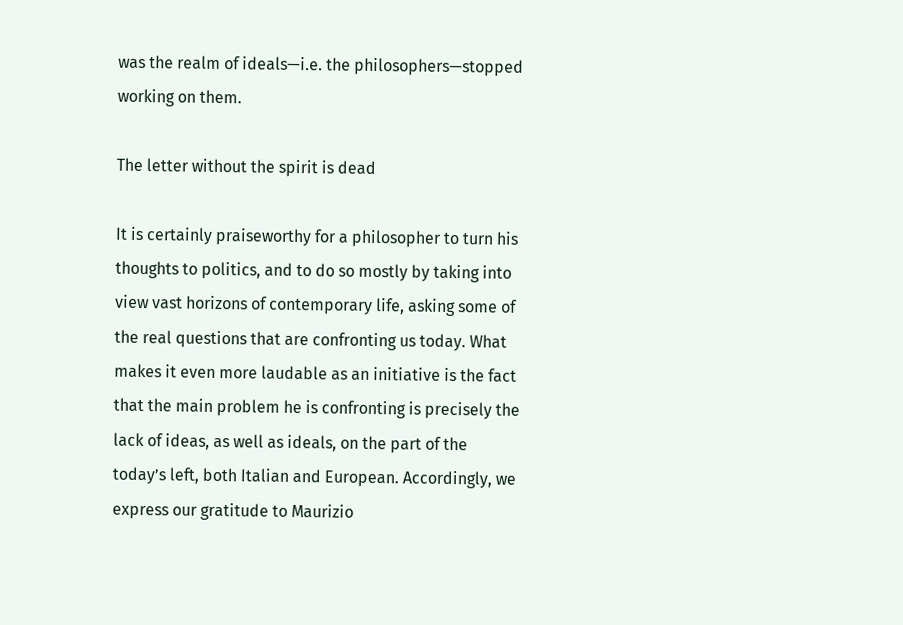was the realm of ideals—i.e. the philosophers—stopped working on them.

The letter without the spirit is dead

It is certainly praiseworthy for a philosopher to turn his thoughts to politics, and to do so mostly by taking into view vast horizons of contemporary life, asking some of the real questions that are confronting us today. What makes it even more laudable as an initiative is the fact that the main problem he is confronting is precisely the lack of ideas, as well as ideals, on the part of the today’s left, both Italian and European. Accordingly, we express our gratitude to Maurizio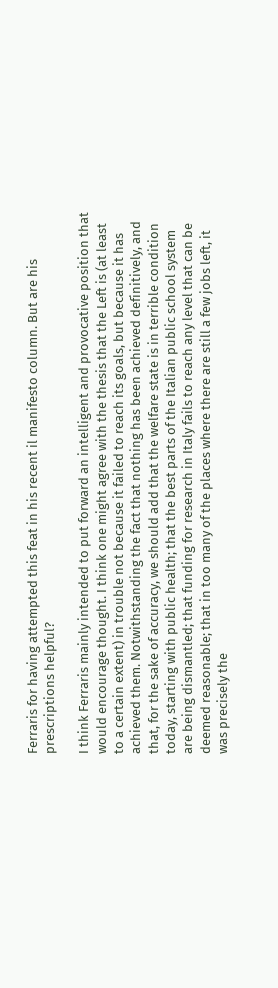Ferraris for having attempted this feat in his recent il manifesto column. But are his prescriptions helpful?

I think Ferraris mainly intended to put forward an intelligent and provocative position that would encourage thought. I think one might agree with the thesis that the Left is (at least to a certain extent) in trouble not because it failed to reach its goals, but because it has achieved them. Notwithstanding the fact that nothing has been achieved definitively, and that, for the sake of accuracy, we should add that the welfare state is in terrible condition today, starting with public health; that the best parts of the Italian public school system are being dismantled; that funding for research in Italy fails to reach any level that can be deemed reasonable; that in too many of the places where there are still a few jobs left, it was precisely the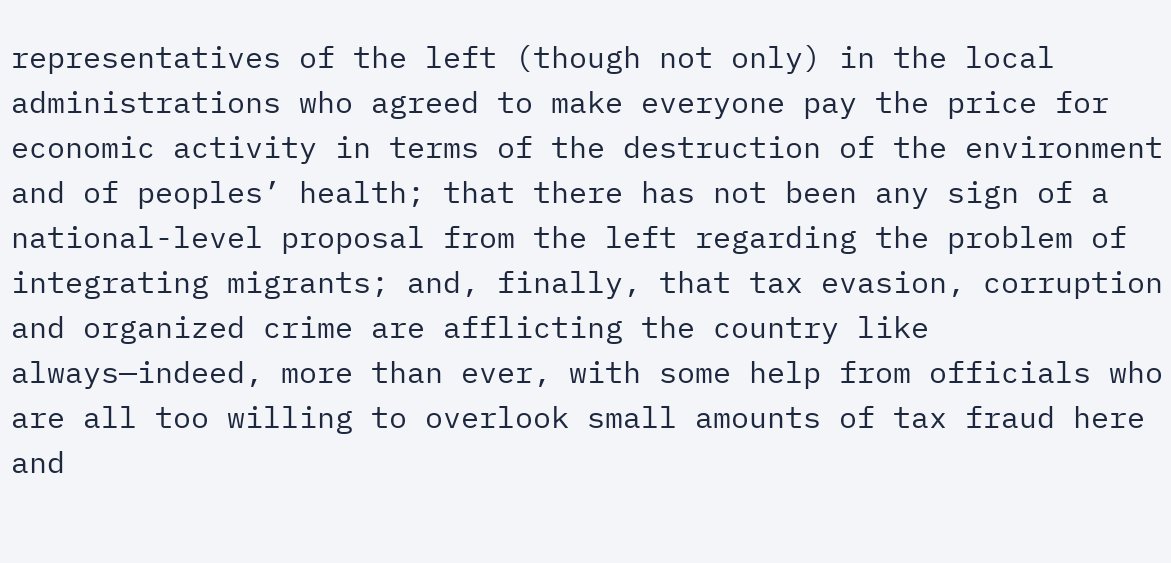representatives of the left (though not only) in the local administrations who agreed to make everyone pay the price for economic activity in terms of the destruction of the environment and of peoples’ health; that there has not been any sign of a national-level proposal from the left regarding the problem of integrating migrants; and, finally, that tax evasion, corruption and organized crime are afflicting the country like always—indeed, more than ever, with some help from officials who are all too willing to overlook small amounts of tax fraud here and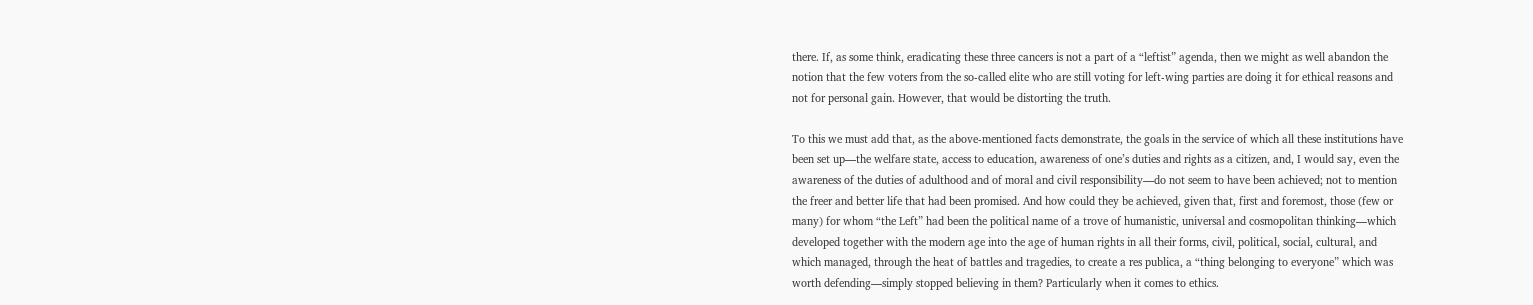there. If, as some think, eradicating these three cancers is not a part of a “leftist” agenda, then we might as well abandon the notion that the few voters from the so-called elite who are still voting for left-wing parties are doing it for ethical reasons and not for personal gain. However, that would be distorting the truth.

To this we must add that, as the above-mentioned facts demonstrate, the goals in the service of which all these institutions have been set up—the welfare state, access to education, awareness of one’s duties and rights as a citizen, and, I would say, even the awareness of the duties of adulthood and of moral and civil responsibility—do not seem to have been achieved; not to mention the freer and better life that had been promised. And how could they be achieved, given that, first and foremost, those (few or many) for whom “the Left” had been the political name of a trove of humanistic, universal and cosmopolitan thinking—which developed together with the modern age into the age of human rights in all their forms, civil, political, social, cultural, and which managed, through the heat of battles and tragedies, to create a res publica, a “thing belonging to everyone” which was worth defending—simply stopped believing in them? Particularly when it comes to ethics.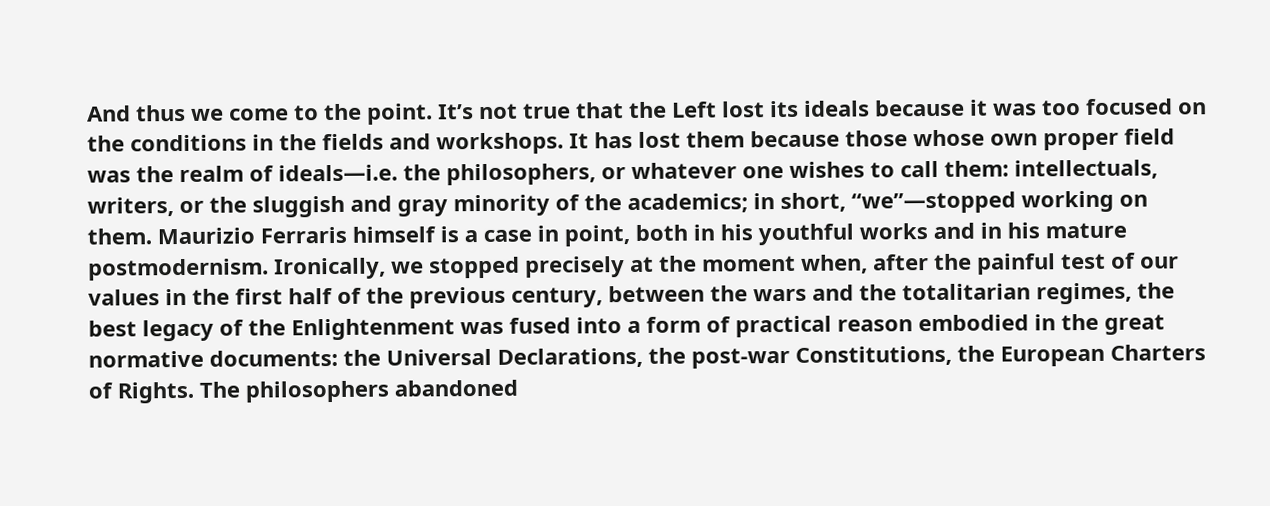And thus we come to the point. It’s not true that the Left lost its ideals because it was too focused on the conditions in the fields and workshops. It has lost them because those whose own proper field was the realm of ideals—i.e. the philosophers, or whatever one wishes to call them: intellectuals, writers, or the sluggish and gray minority of the academics; in short, “we”—stopped working on them. Maurizio Ferraris himself is a case in point, both in his youthful works and in his mature postmodernism. Ironically, we stopped precisely at the moment when, after the painful test of our values in the first half of the previous century, between the wars and the totalitarian regimes, the best legacy of the Enlightenment was fused into a form of practical reason embodied in the great normative documents: the Universal Declarations, the post-war Constitutions, the European Charters of Rights. The philosophers abandoned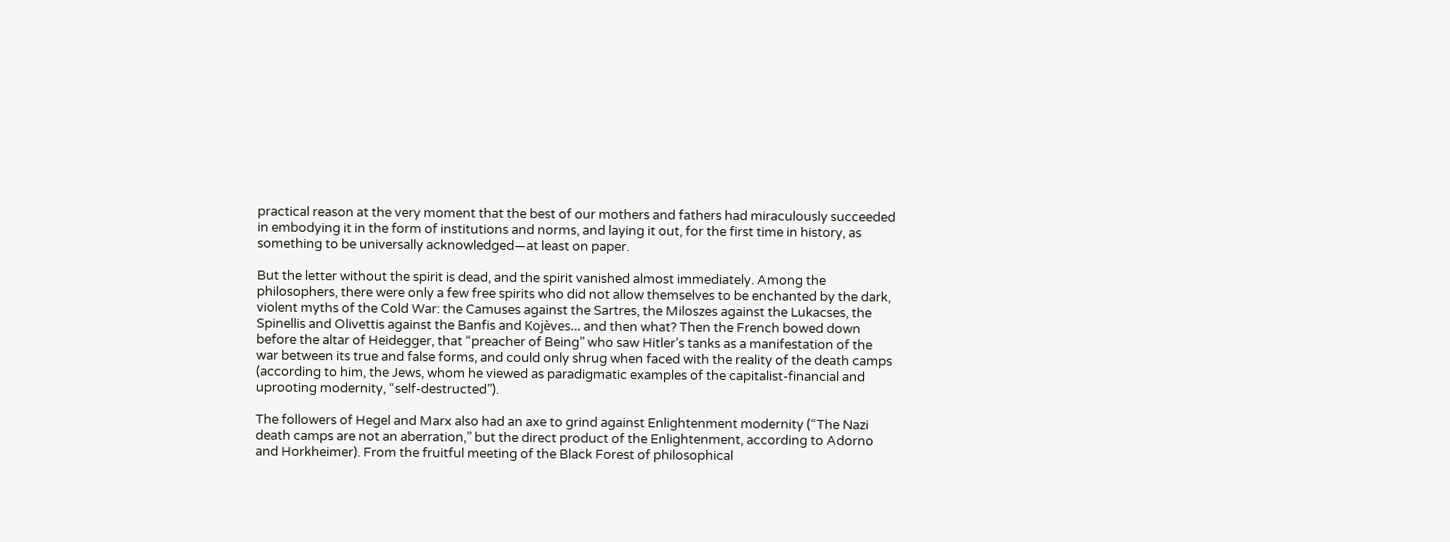practical reason at the very moment that the best of our mothers and fathers had miraculously succeeded in embodying it in the form of institutions and norms, and laying it out, for the first time in history, as something to be universally acknowledged—at least on paper.

But the letter without the spirit is dead, and the spirit vanished almost immediately. Among the philosophers, there were only a few free spirits who did not allow themselves to be enchanted by the dark, violent myths of the Cold War: the Camuses against the Sartres, the Miloszes against the Lukacses, the Spinellis and Olivettis against the Banfis and Kojèves… and then what? Then the French bowed down before the altar of Heidegger, that “preacher of Being” who saw Hitler’s tanks as a manifestation of the war between its true and false forms, and could only shrug when faced with the reality of the death camps (according to him, the Jews, whom he viewed as paradigmatic examples of the capitalist-financial and uprooting modernity, “self-destructed”).

The followers of Hegel and Marx also had an axe to grind against Enlightenment modernity (“The Nazi death camps are not an aberration,” but the direct product of the Enlightenment, according to Adorno and Horkheimer). From the fruitful meeting of the Black Forest of philosophical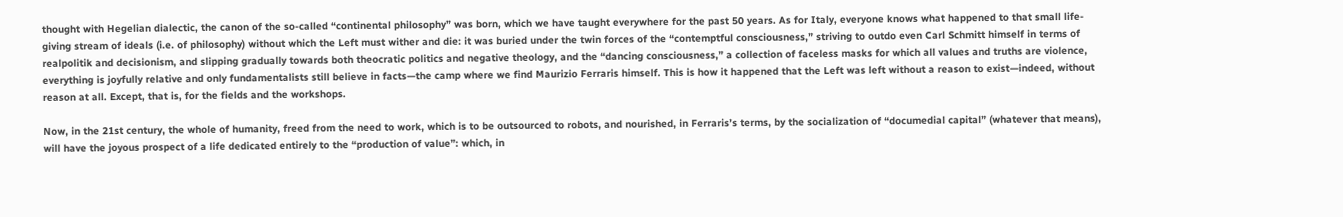thought with Hegelian dialectic, the canon of the so-called “continental philosophy” was born, which we have taught everywhere for the past 50 years. As for Italy, everyone knows what happened to that small life-giving stream of ideals (i.e. of philosophy) without which the Left must wither and die: it was buried under the twin forces of the “contemptful consciousness,” striving to outdo even Carl Schmitt himself in terms of realpolitik and decisionism, and slipping gradually towards both theocratic politics and negative theology, and the “dancing consciousness,” a collection of faceless masks for which all values and truths are violence, everything is joyfully relative and only fundamentalists still believe in facts—the camp where we find Maurizio Ferraris himself. This is how it happened that the Left was left without a reason to exist—indeed, without reason at all. Except, that is, for the fields and the workshops.

Now, in the 21st century, the whole of humanity, freed from the need to work, which is to be outsourced to robots, and nourished, in Ferraris’s terms, by the socialization of “documedial capital” (whatever that means), will have the joyous prospect of a life dedicated entirely to the “production of value”: which, in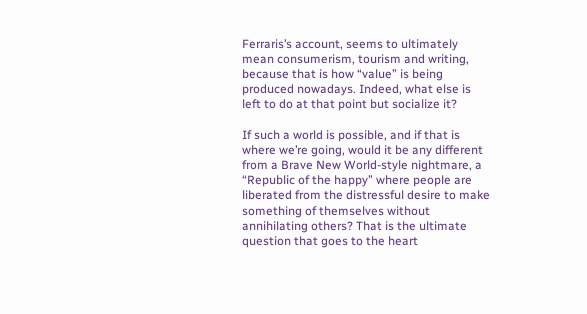Ferraris’s account, seems to ultimately mean consumerism, tourism and writing, because that is how “value” is being produced nowadays. Indeed, what else is left to do at that point but socialize it?

If such a world is possible, and if that is where we’re going, would it be any different from a Brave New World-style nightmare, a “Republic of the happy” where people are liberated from the distressful desire to make something of themselves without annihilating others? That is the ultimate question that goes to the heart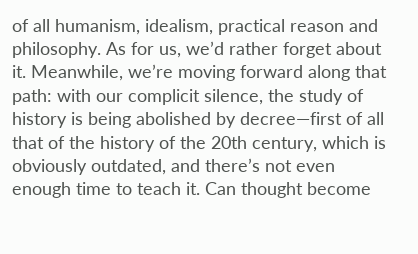of all humanism, idealism, practical reason and philosophy. As for us, we’d rather forget about it. Meanwhile, we’re moving forward along that path: with our complicit silence, the study of history is being abolished by decree—first of all that of the history of the 20th century, which is obviously outdated, and there’s not even enough time to teach it. Can thought become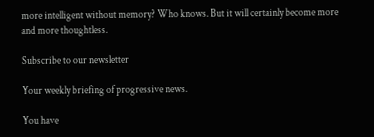more intelligent without memory? Who knows. But it will certainly become more and more thoughtless.

Subscribe to our newsletter

Your weekly briefing of progressive news.

You have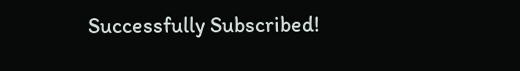Successfully Subscribed!